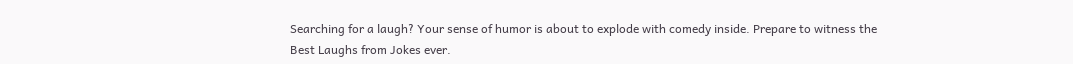Searching for a laugh? Your sense of humor is about to explode with comedy inside. Prepare to witness the Best Laughs from Jokes ever.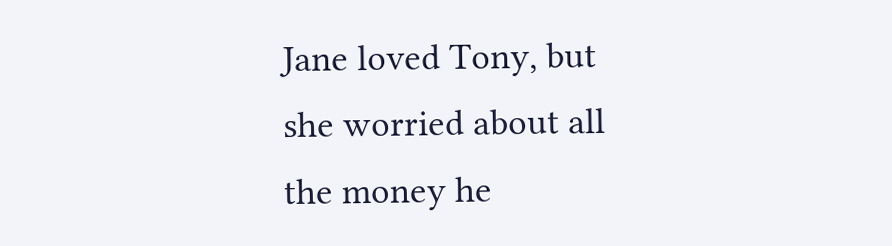Jane loved Tony, but she worried about all the money he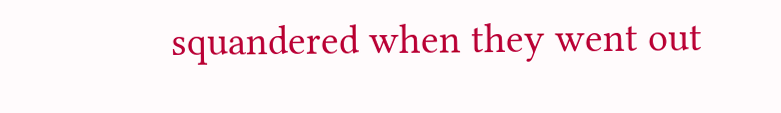squandered when they went out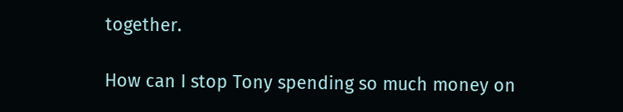together.

How can I stop Tony spending so much money on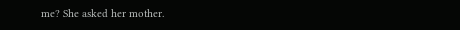me? She asked her mother.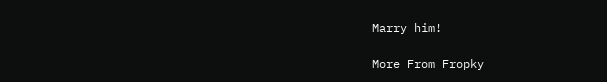Marry him!

More From Fropky